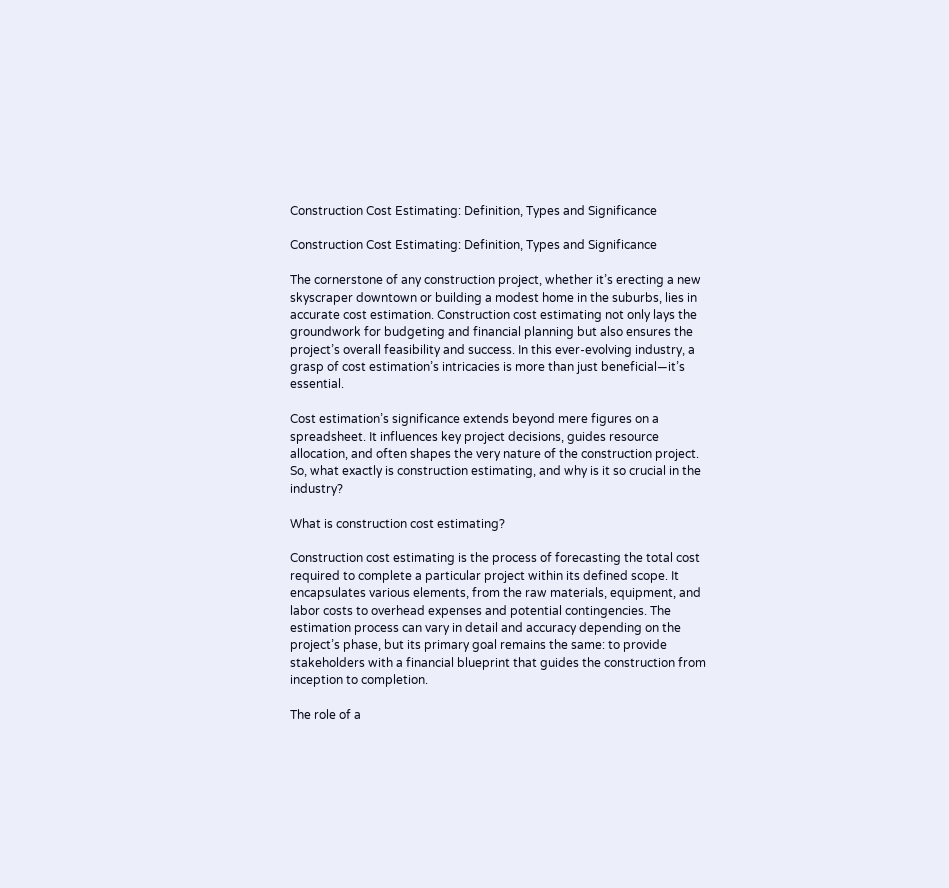Construction Cost Estimating: Definition, Types and Significance

Construction Cost Estimating: Definition, Types and Significance

The cornerstone of any construction project, whether it’s erecting a new skyscraper downtown or building a modest home in the suburbs, lies in accurate cost estimation. Construction cost estimating not only lays the groundwork for budgeting and financial planning but also ensures the project’s overall feasibility and success. In this ever-evolving industry, a grasp of cost estimation’s intricacies is more than just beneficial—it’s essential.

Cost estimation’s significance extends beyond mere figures on a spreadsheet. It influences key project decisions, guides resource allocation, and often shapes the very nature of the construction project. So, what exactly is construction estimating, and why is it so crucial in the industry?

What is construction cost estimating?

Construction cost estimating is the process of forecasting the total cost required to complete a particular project within its defined scope. It encapsulates various elements, from the raw materials, equipment, and labor costs to overhead expenses and potential contingencies. The estimation process can vary in detail and accuracy depending on the project’s phase, but its primary goal remains the same: to provide stakeholders with a financial blueprint that guides the construction from inception to completion.

The role of a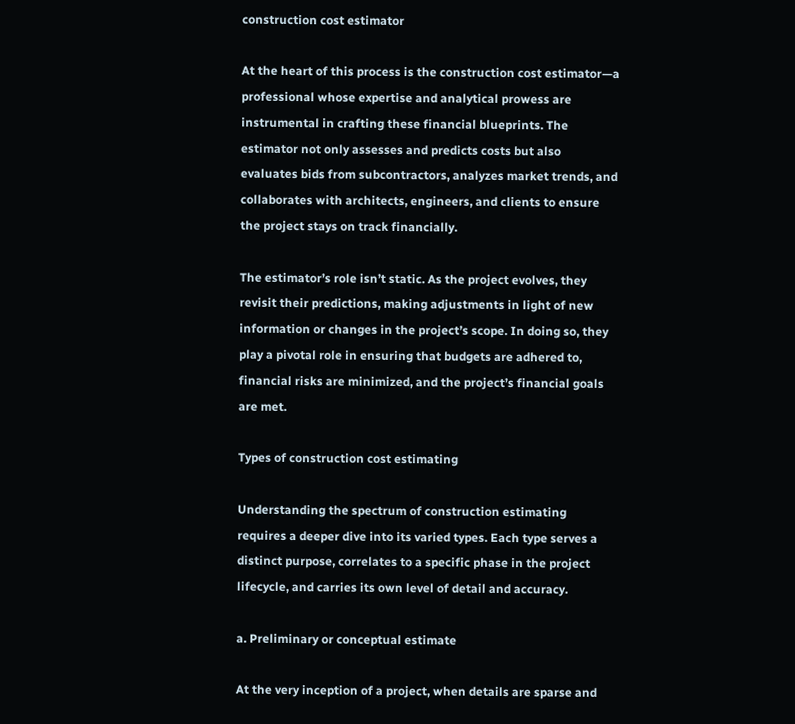construction cost estimator

At the heart of this process is the construction cost estimator—a professional whose expertise and analytical prowess are instrumental in crafting these financial blueprints. The estimator not only assesses and predicts costs but also evaluates bids from subcontractors, analyzes market trends, and collaborates with architects, engineers, and clients to ensure the project stays on track financially.

The estimator’s role isn’t static. As the project evolves, they revisit their predictions, making adjustments in light of new information or changes in the project’s scope. In doing so, they play a pivotal role in ensuring that budgets are adhered to, financial risks are minimized, and the project’s financial goals are met.

Types of construction cost estimating

Understanding the spectrum of construction estimating requires a deeper dive into its varied types. Each type serves a distinct purpose, correlates to a specific phase in the project lifecycle, and carries its own level of detail and accuracy.

a. Preliminary or conceptual estimate

At the very inception of a project, when details are sparse and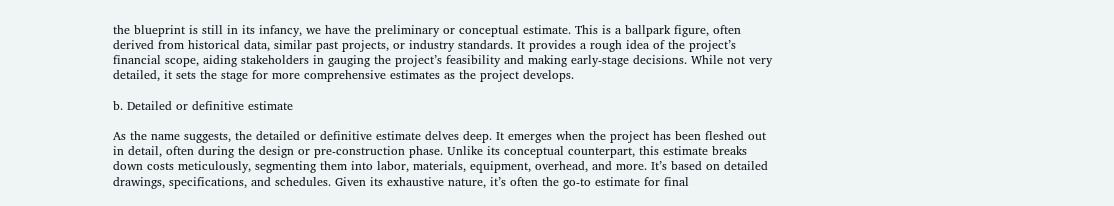the blueprint is still in its infancy, we have the preliminary or conceptual estimate. This is a ballpark figure, often derived from historical data, similar past projects, or industry standards. It provides a rough idea of the project’s financial scope, aiding stakeholders in gauging the project’s feasibility and making early-stage decisions. While not very detailed, it sets the stage for more comprehensive estimates as the project develops.

b. Detailed or definitive estimate

As the name suggests, the detailed or definitive estimate delves deep. It emerges when the project has been fleshed out in detail, often during the design or pre-construction phase. Unlike its conceptual counterpart, this estimate breaks down costs meticulously, segmenting them into labor, materials, equipment, overhead, and more. It’s based on detailed drawings, specifications, and schedules. Given its exhaustive nature, it’s often the go-to estimate for final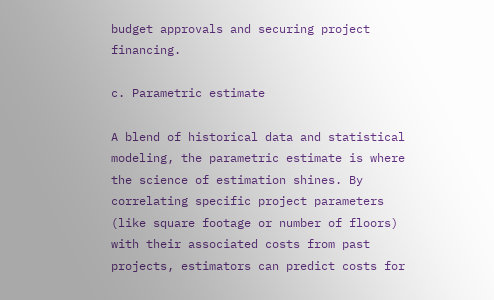budget approvals and securing project financing.

c. Parametric estimate

A blend of historical data and statistical modeling, the parametric estimate is where the science of estimation shines. By correlating specific project parameters (like square footage or number of floors) with their associated costs from past projects, estimators can predict costs for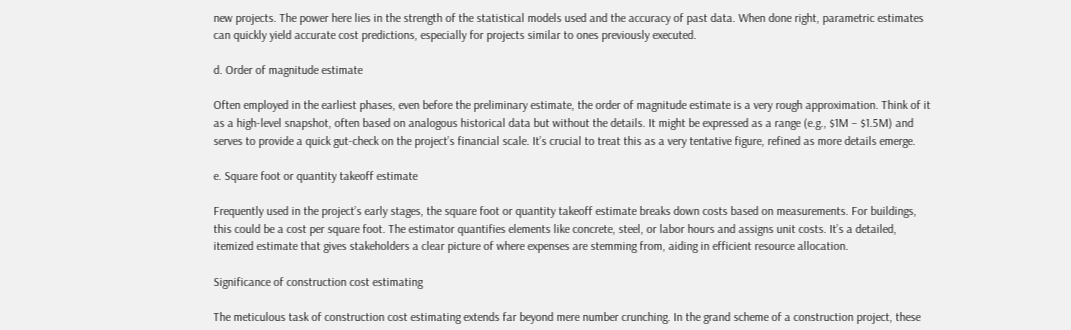new projects. The power here lies in the strength of the statistical models used and the accuracy of past data. When done right, parametric estimates can quickly yield accurate cost predictions, especially for projects similar to ones previously executed.

d. Order of magnitude estimate

Often employed in the earliest phases, even before the preliminary estimate, the order of magnitude estimate is a very rough approximation. Think of it as a high-level snapshot, often based on analogous historical data but without the details. It might be expressed as a range (e.g., $1M – $1.5M) and serves to provide a quick gut-check on the project’s financial scale. It’s crucial to treat this as a very tentative figure, refined as more details emerge.

e. Square foot or quantity takeoff estimate

Frequently used in the project’s early stages, the square foot or quantity takeoff estimate breaks down costs based on measurements. For buildings, this could be a cost per square foot. The estimator quantifies elements like concrete, steel, or labor hours and assigns unit costs. It’s a detailed, itemized estimate that gives stakeholders a clear picture of where expenses are stemming from, aiding in efficient resource allocation.

Significance of construction cost estimating

The meticulous task of construction cost estimating extends far beyond mere number crunching. In the grand scheme of a construction project, these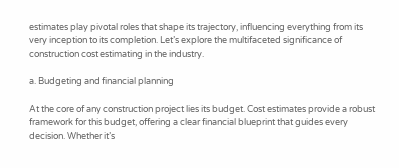estimates play pivotal roles that shape its trajectory, influencing everything from its very inception to its completion. Let’s explore the multifaceted significance of construction cost estimating in the industry.

a. Budgeting and financial planning

At the core of any construction project lies its budget. Cost estimates provide a robust framework for this budget, offering a clear financial blueprint that guides every decision. Whether it’s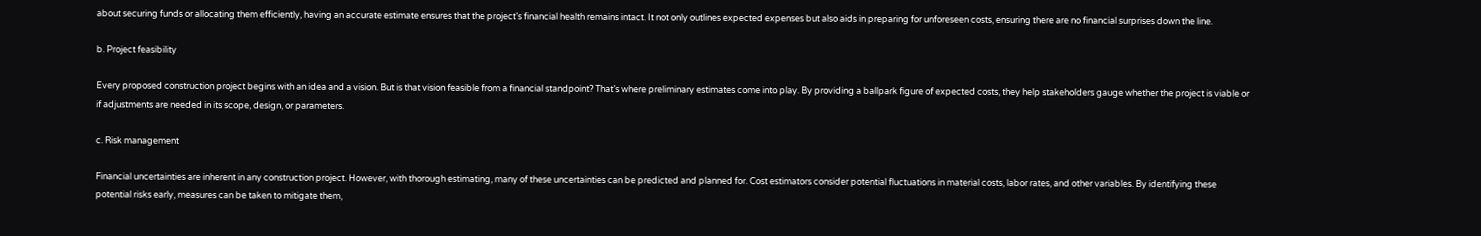about securing funds or allocating them efficiently, having an accurate estimate ensures that the project’s financial health remains intact. It not only outlines expected expenses but also aids in preparing for unforeseen costs, ensuring there are no financial surprises down the line.

b. Project feasibility

Every proposed construction project begins with an idea and a vision. But is that vision feasible from a financial standpoint? That’s where preliminary estimates come into play. By providing a ballpark figure of expected costs, they help stakeholders gauge whether the project is viable or if adjustments are needed in its scope, design, or parameters.

c. Risk management

Financial uncertainties are inherent in any construction project. However, with thorough estimating, many of these uncertainties can be predicted and planned for. Cost estimators consider potential fluctuations in material costs, labor rates, and other variables. By identifying these potential risks early, measures can be taken to mitigate them,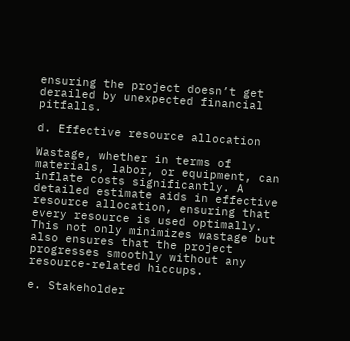ensuring the project doesn’t get derailed by unexpected financial pitfalls.

d. Effective resource allocation

Wastage, whether in terms of materials, labor, or equipment, can inflate costs significantly. A detailed estimate aids in effective resource allocation, ensuring that every resource is used optimally. This not only minimizes wastage but also ensures that the project progresses smoothly without any resource-related hiccups.

e. Stakeholder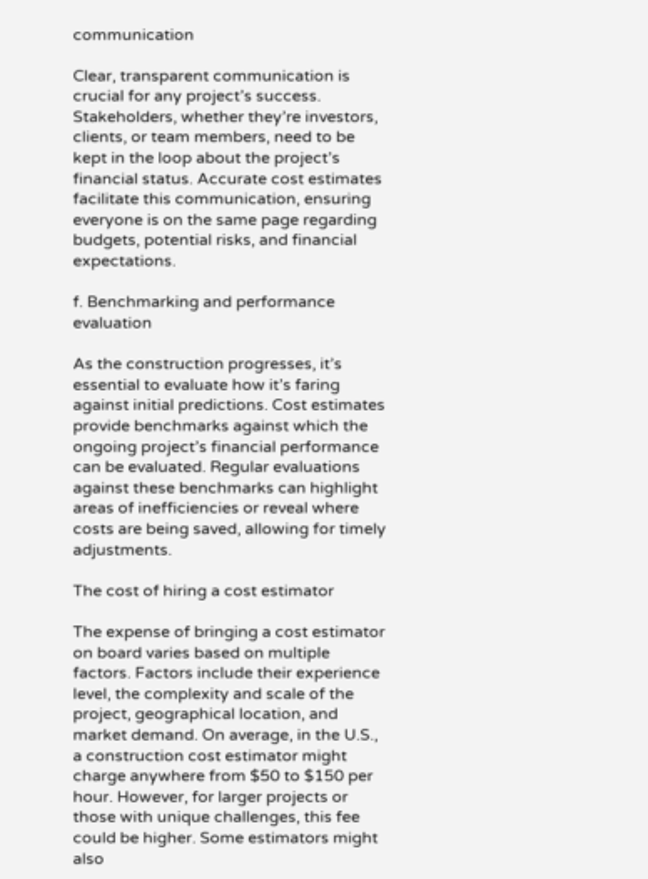communication

Clear, transparent communication is crucial for any project’s success. Stakeholders, whether they’re investors, clients, or team members, need to be kept in the loop about the project’s financial status. Accurate cost estimates facilitate this communication, ensuring everyone is on the same page regarding budgets, potential risks, and financial expectations.

f. Benchmarking and performance evaluation

As the construction progresses, it’s essential to evaluate how it’s faring against initial predictions. Cost estimates provide benchmarks against which the ongoing project’s financial performance can be evaluated. Regular evaluations against these benchmarks can highlight areas of inefficiencies or reveal where costs are being saved, allowing for timely adjustments.

The cost of hiring a cost estimator

The expense of bringing a cost estimator on board varies based on multiple factors. Factors include their experience level, the complexity and scale of the project, geographical location, and market demand. On average, in the U.S., a construction cost estimator might charge anywhere from $50 to $150 per hour. However, for larger projects or those with unique challenges, this fee could be higher. Some estimators might also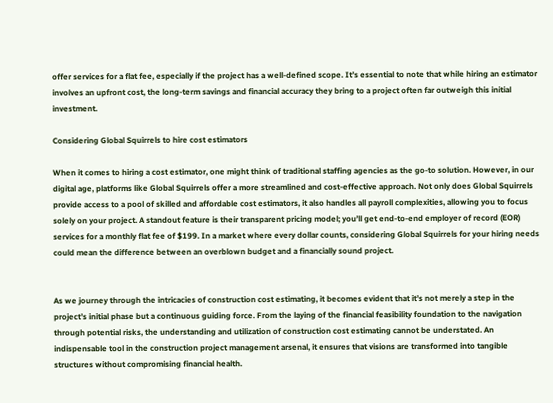offer services for a flat fee, especially if the project has a well-defined scope. It’s essential to note that while hiring an estimator involves an upfront cost, the long-term savings and financial accuracy they bring to a project often far outweigh this initial investment.

Considering Global Squirrels to hire cost estimators

When it comes to hiring a cost estimator, one might think of traditional staffing agencies as the go-to solution. However, in our digital age, platforms like Global Squirrels offer a more streamlined and cost-effective approach. Not only does Global Squirrels provide access to a pool of skilled and affordable cost estimators, it also handles all payroll complexities, allowing you to focus solely on your project. A standout feature is their transparent pricing model; you’ll get end-to-end employer of record (EOR) services for a monthly flat fee of $199. In a market where every dollar counts, considering Global Squirrels for your hiring needs could mean the difference between an overblown budget and a financially sound project.


As we journey through the intricacies of construction cost estimating, it becomes evident that it’s not merely a step in the project’s initial phase but a continuous guiding force. From the laying of the financial feasibility foundation to the navigation through potential risks, the understanding and utilization of construction cost estimating cannot be understated. An indispensable tool in the construction project management arsenal, it ensures that visions are transformed into tangible structures without compromising financial health.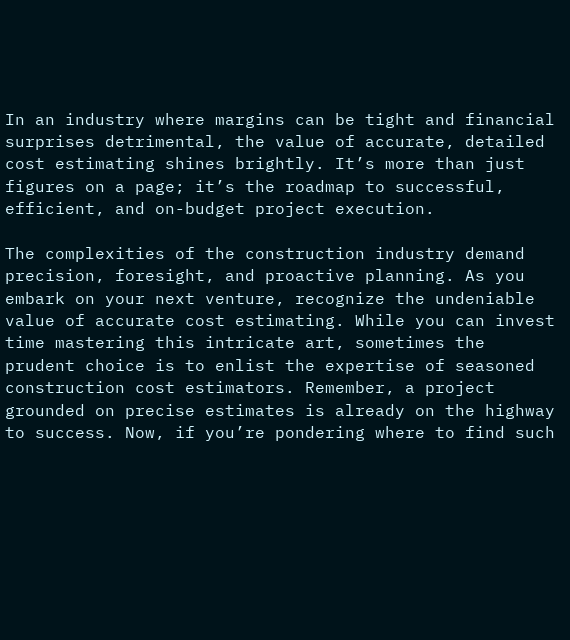In an industry where margins can be tight and financial surprises detrimental, the value of accurate, detailed cost estimating shines brightly. It’s more than just figures on a page; it’s the roadmap to successful, efficient, and on-budget project execution.

The complexities of the construction industry demand precision, foresight, and proactive planning. As you embark on your next venture, recognize the undeniable value of accurate cost estimating. While you can invest time mastering this intricate art, sometimes the prudent choice is to enlist the expertise of seasoned construction cost estimators. Remember, a project grounded on precise estimates is already on the highway to success. Now, if you’re pondering where to find such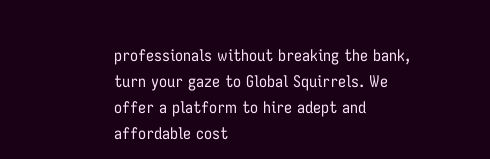professionals without breaking the bank, turn your gaze to Global Squirrels. We offer a platform to hire adept and affordable cost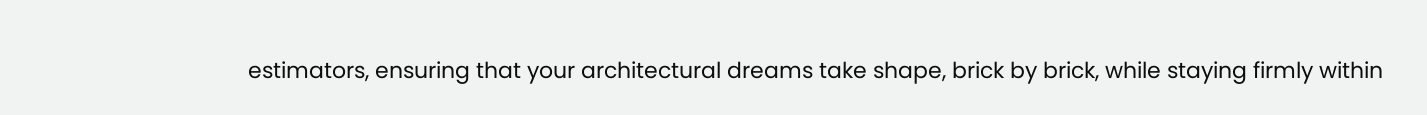estimators, ensuring that your architectural dreams take shape, brick by brick, while staying firmly within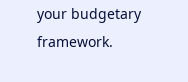your budgetary framework.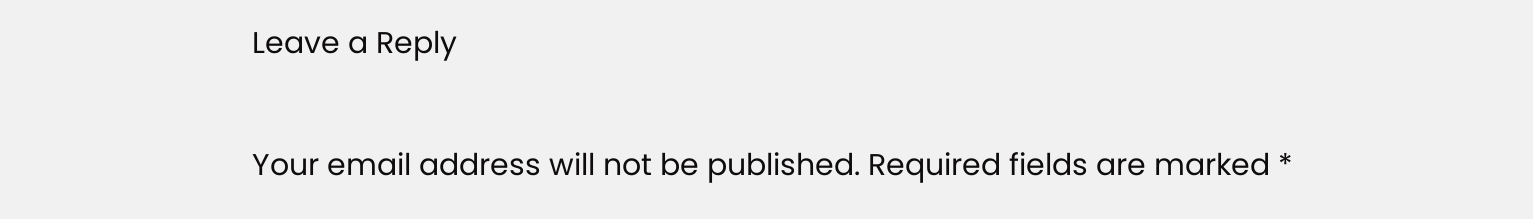Leave a Reply

Your email address will not be published. Required fields are marked *